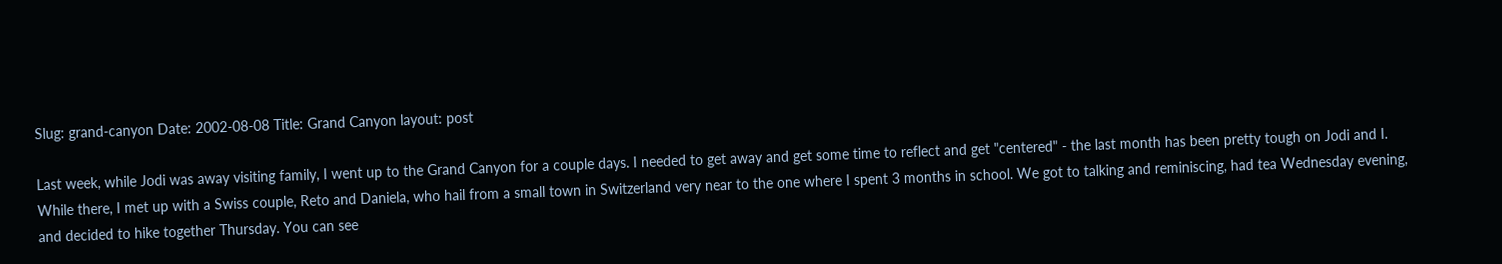Slug: grand-canyon Date: 2002-08-08 Title: Grand Canyon layout: post

Last week, while Jodi was away visiting family, I went up to the Grand Canyon for a couple days. I needed to get away and get some time to reflect and get "centered" - the last month has been pretty tough on Jodi and I. While there, I met up with a Swiss couple, Reto and Daniela, who hail from a small town in Switzerland very near to the one where I spent 3 months in school. We got to talking and reminiscing, had tea Wednesday evening, and decided to hike together Thursday. You can see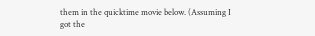them in the quicktime movie below. (Assuming I got the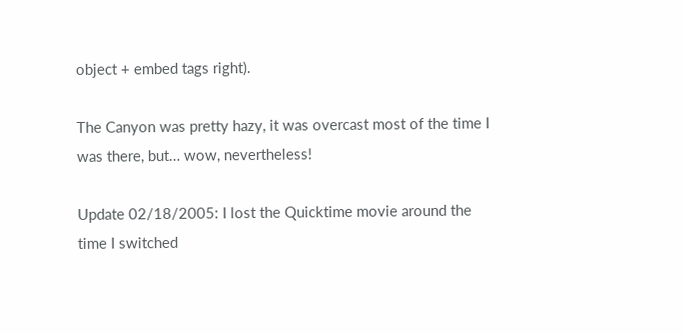object + embed tags right).

The Canyon was pretty hazy, it was overcast most of the time I was there, but… wow, nevertheless!

Update 02/18/2005: I lost the Quicktime movie around the time I switched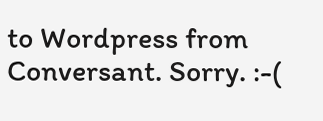to Wordpress from Conversant. Sorry. :-(